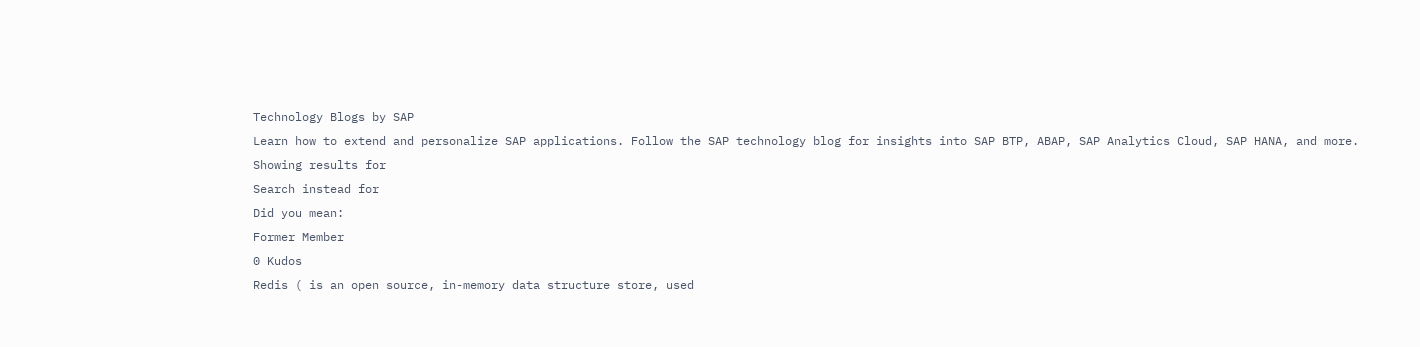Technology Blogs by SAP
Learn how to extend and personalize SAP applications. Follow the SAP technology blog for insights into SAP BTP, ABAP, SAP Analytics Cloud, SAP HANA, and more.
Showing results for
Search instead for
Did you mean:
Former Member
0 Kudos
Redis ( is an open source, in-memory data structure store, used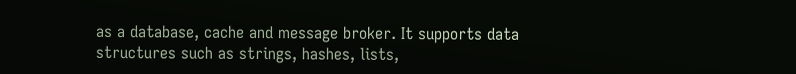as a database, cache and message broker. It supports data structures such as strings, hashes, lists,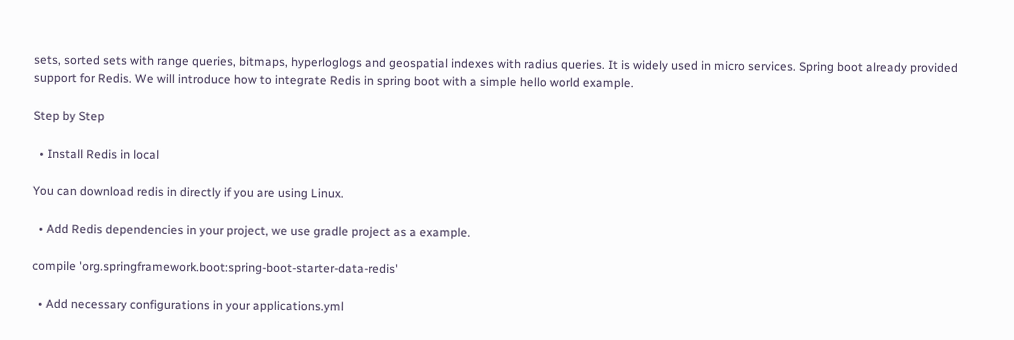sets, sorted sets with range queries, bitmaps, hyperloglogs and geospatial indexes with radius queries. It is widely used in micro services. Spring boot already provided support for Redis. We will introduce how to integrate Redis in spring boot with a simple hello world example.

Step by Step

  • Install Redis in local

You can download redis in directly if you are using Linux.

  • Add Redis dependencies in your project, we use gradle project as a example.

compile 'org.springframework.boot:spring-boot-starter-data-redis'

  • Add necessary configurations in your applications.yml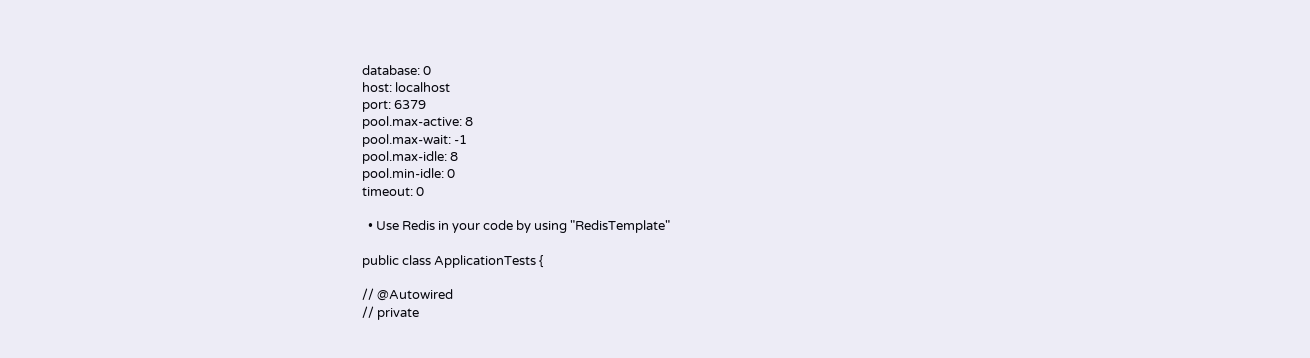database: 0
host: localhost
port: 6379
pool.max-active: 8
pool.max-wait: -1
pool.max-idle: 8
pool.min-idle: 0
timeout: 0

  • Use Redis in your code by using "RedisTemplate"

public class ApplicationTests {

// @Autowired
// private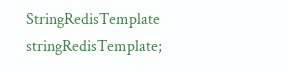StringRedisTemplate stringRedisTemplate;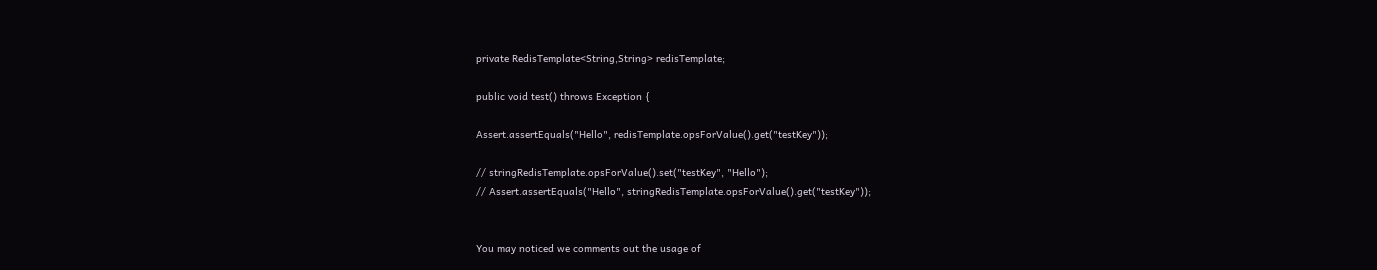private RedisTemplate<String,String> redisTemplate;

public void test() throws Exception {

Assert.assertEquals("Hello", redisTemplate.opsForValue().get("testKey"));

// stringRedisTemplate.opsForValue().set("testKey", "Hello");
// Assert.assertEquals("Hello", stringRedisTemplate.opsForValue().get("testKey"));


You may noticed we comments out the usage of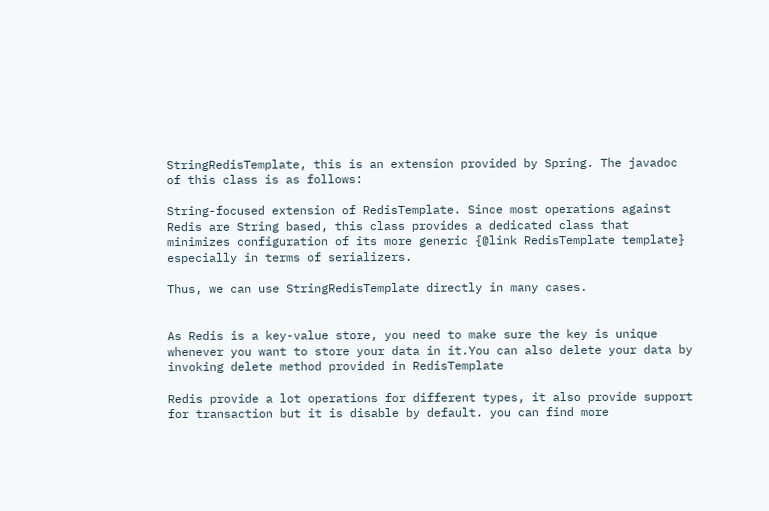StringRedisTemplate, this is an extension provided by Spring. The javadoc of this class is as follows:

String-focused extension of RedisTemplate. Since most operations against Redis are String based, this class provides a dedicated class that minimizes configuration of its more generic {@link RedisTemplate template} especially in terms of serializers.

Thus, we can use StringRedisTemplate directly in many cases.


As Redis is a key-value store, you need to make sure the key is unique whenever you want to store your data in it.You can also delete your data by invoking delete method provided in RedisTemplate

Redis provide a lot operations for different types, it also provide support for transaction but it is disable by default. you can find more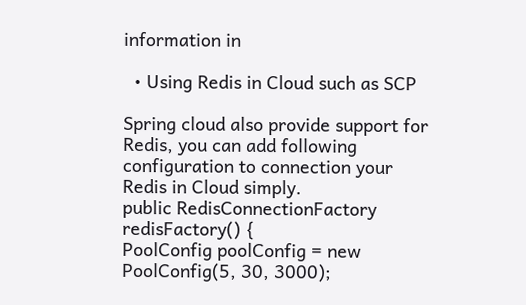information in

  • Using Redis in Cloud such as SCP

Spring cloud also provide support for Redis, you can add following configuration to connection your Redis in Cloud simply.
public RedisConnectionFactory redisFactory() {
PoolConfig poolConfig = new PoolConfig(5, 30, 3000);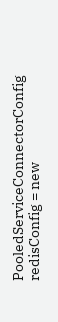PooledServiceConnectorConfig redisConfig = new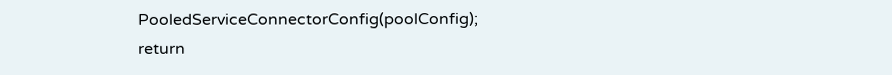PooledServiceConnectorConfig(poolConfig);
return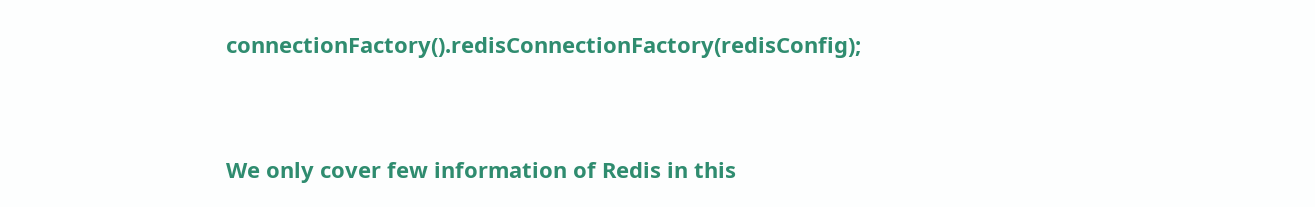connectionFactory().redisConnectionFactory(redisConfig);


We only cover few information of Redis in this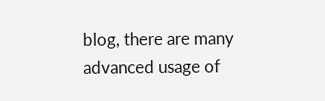blog, there are many advanced usage of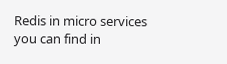Redis in micro services you can find in